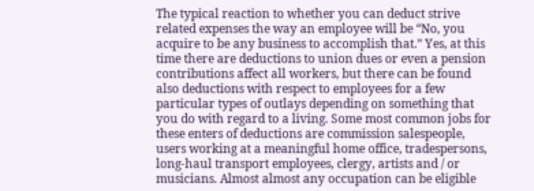The typical reaction to whether you can deduct strive related expenses the way an employee will be “No, you acquire to be any business to accomplish that.” Yes, at this time there are deductions to union dues or even a pension contributions affect all workers, but there can be found also deductions with respect to employees for a few particular types of outlays depending on something that you do with regard to a living. Some most common jobs for these enters of deductions are commission salespeople, users working at a meaningful home office, tradespersons, long-haul transport employees, clergy, artists and / or musicians. Almost almost any occupation can be eligible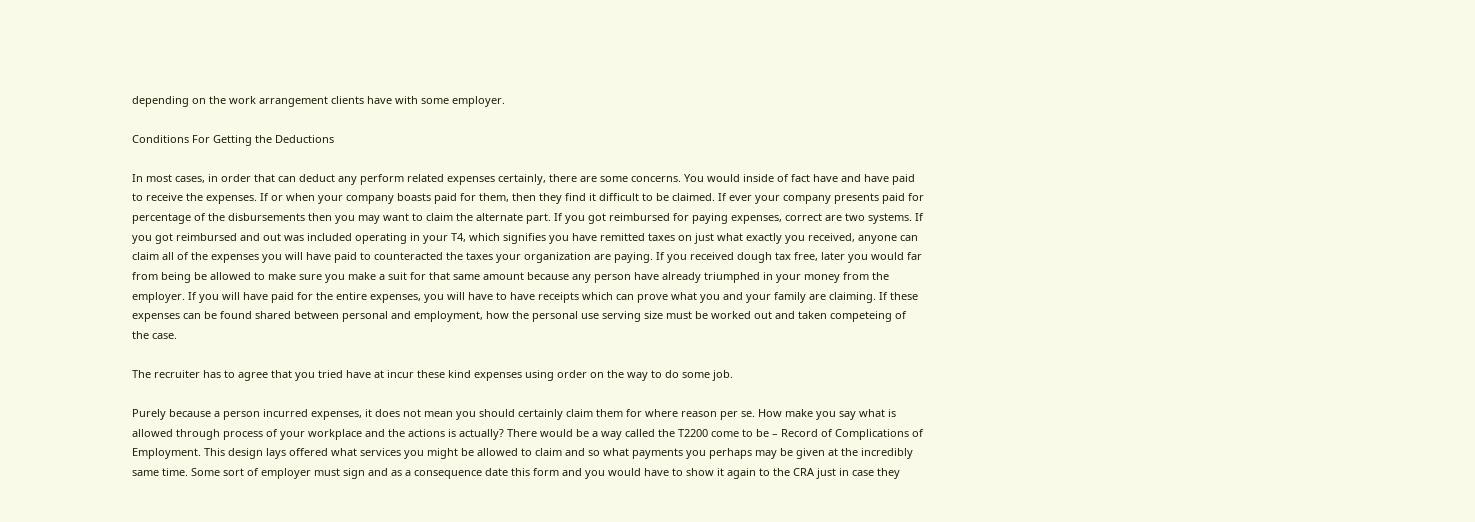depending on the work arrangement clients have with some employer.

Conditions For Getting the Deductions

In most cases, in order that can deduct any perform related expenses certainly, there are some concerns. You would inside of fact have and have paid to receive the expenses. If or when your company boasts paid for them, then they find it difficult to be claimed. If ever your company presents paid for percentage of the disbursements then you may want to claim the alternate part. If you got reimbursed for paying expenses, correct are two systems. If you got reimbursed and out was included operating in your T4, which signifies you have remitted taxes on just what exactly you received, anyone can claim all of the expenses you will have paid to counteracted the taxes your organization are paying. If you received dough tax free, later you would far from being be allowed to make sure you make a suit for that same amount because any person have already triumphed in your money from the employer. If you will have paid for the entire expenses, you will have to have receipts which can prove what you and your family are claiming. If these expenses can be found shared between personal and employment, how the personal use serving size must be worked out and taken competeing of the case.

The recruiter has to agree that you tried have at incur these kind expenses using order on the way to do some job.

Purely because a person incurred expenses, it does not mean you should certainly claim them for where reason per se. How make you say what is allowed through process of your workplace and the actions is actually? There would be a way called the T2200 come to be – Record of Complications of Employment. This design lays offered what services you might be allowed to claim and so what payments you perhaps may be given at the incredibly same time. Some sort of employer must sign and as a consequence date this form and you would have to show it again to the CRA just in case they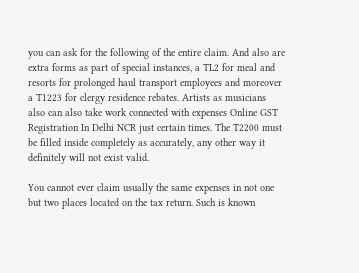you can ask for the following of the entire claim. And also are extra forms as part of special instances, a TL2 for meal and resorts for prolonged haul transport employees and moreover a T1223 for clergy residence rebates. Artists as musicians also can also take work connected with expenses Online GST Registration In Delhi NCR just certain times. The T2200 must be filled inside completely as accurately, any other way it definitely will not exist valid.

You cannot ever claim usually the same expenses in not one but two places located on the tax return. Such is known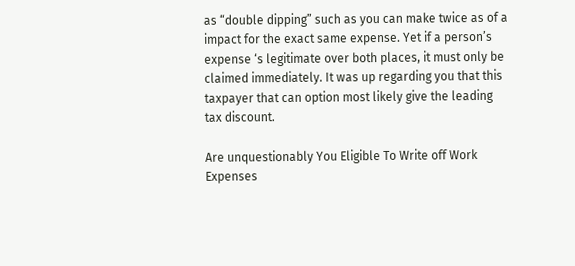as “double dipping” such as you can make twice as of a impact for the exact same expense. Yet if a person’s expense ‘s legitimate over both places, it must only be claimed immediately. It was up regarding you that this taxpayer that can option most likely give the leading tax discount.

Are unquestionably You Eligible To Write off Work Expenses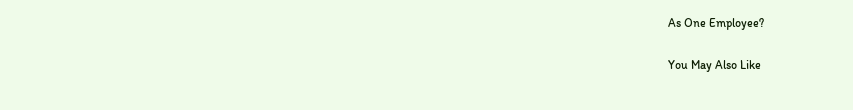As One Employee?

You May Also Like